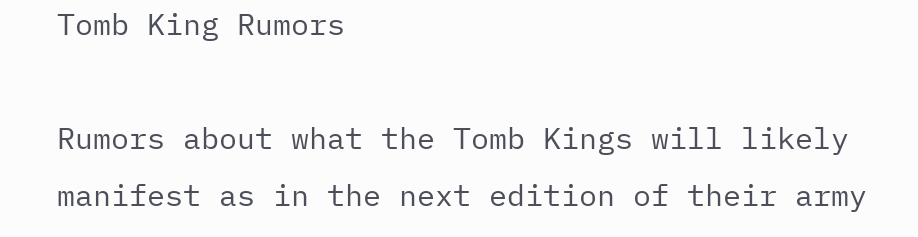Tomb King Rumors

Rumors about what the Tomb Kings will likely manifest as in the next edition of their army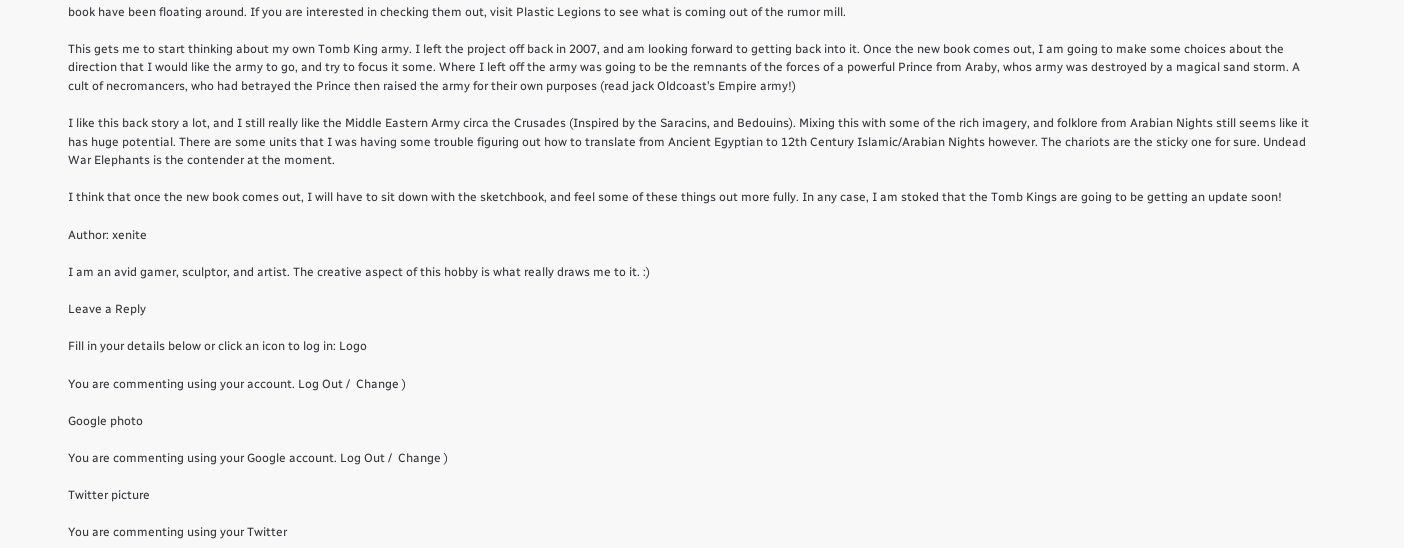book have been floating around. If you are interested in checking them out, visit Plastic Legions to see what is coming out of the rumor mill.

This gets me to start thinking about my own Tomb King army. I left the project off back in 2007, and am looking forward to getting back into it. Once the new book comes out, I am going to make some choices about the direction that I would like the army to go, and try to focus it some. Where I left off the army was going to be the remnants of the forces of a powerful Prince from Araby, whos army was destroyed by a magical sand storm. A cult of necromancers, who had betrayed the Prince then raised the army for their own purposes (read jack Oldcoast’s Empire army!)

I like this back story a lot, and I still really like the Middle Eastern Army circa the Crusades (Inspired by the Saracins, and Bedouins). Mixing this with some of the rich imagery, and folklore from Arabian Nights still seems like it has huge potential. There are some units that I was having some trouble figuring out how to translate from Ancient Egyptian to 12th Century Islamic/Arabian Nights however. The chariots are the sticky one for sure. Undead War Elephants is the contender at the moment.

I think that once the new book comes out, I will have to sit down with the sketchbook, and feel some of these things out more fully. In any case, I am stoked that the Tomb Kings are going to be getting an update soon!

Author: xenite

I am an avid gamer, sculptor, and artist. The creative aspect of this hobby is what really draws me to it. :)

Leave a Reply

Fill in your details below or click an icon to log in: Logo

You are commenting using your account. Log Out /  Change )

Google photo

You are commenting using your Google account. Log Out /  Change )

Twitter picture

You are commenting using your Twitter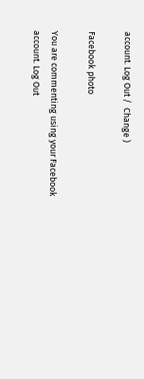account. Log Out /  Change )

Facebook photo

You are commenting using your Facebook account. Log Out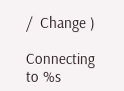/  Change )

Connecting to %s